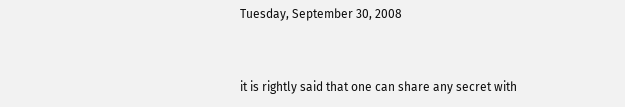Tuesday, September 30, 2008


it is rightly said that one can share any secret with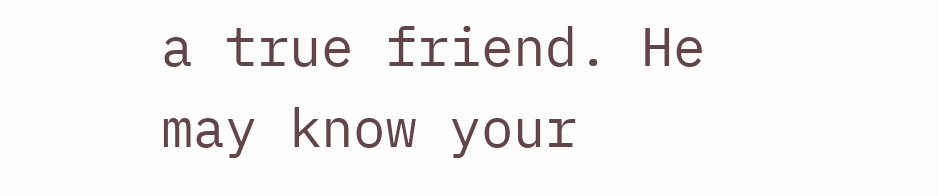a true friend. He may know your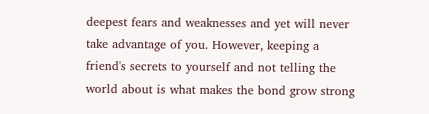deepest fears and weaknesses and yet will never take advantage of you. However, keeping a friend's secrets to yourself and not telling the world about is what makes the bond grow strong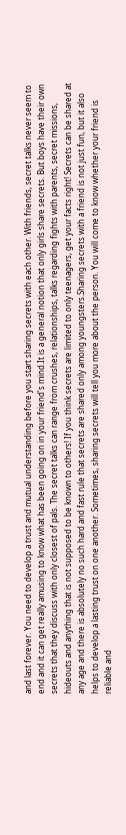and last forever. You need to develop a trust and mutual understanding before you start sharing secrets with each other. With friends, secret talks never seem to end and it can get really amusing to know what has been going on in your friend's mind.It is a general notion that only girls share secrets. But boys have their own secrets that they discuss with only closest of pals. The secret talks can range from crushes, relationships, talks regarding fights with parents, secret missions, hideouts and anything that is not supposed to be known to others! If you think secrets are limited to only teenagers, get your facts right! Secrets can be shared at any age and there is absolutely no such hard and fast rule that secrets are shared only among youngsters.Sharing secrets with a friend is not just fun, but it also helps to develop a lasting trust on one another. Sometimes, sharing secrets will tell you more about the person. You will come to know whether your friend is reliable and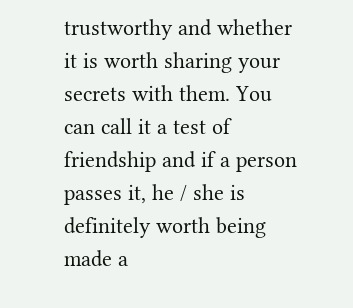trustworthy and whether it is worth sharing your secrets with them. You can call it a test of friendship and if a person passes it, he / she is definitely worth being made a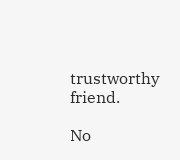trustworthy friend.

No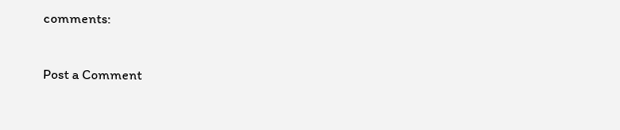comments:

Post a Comment